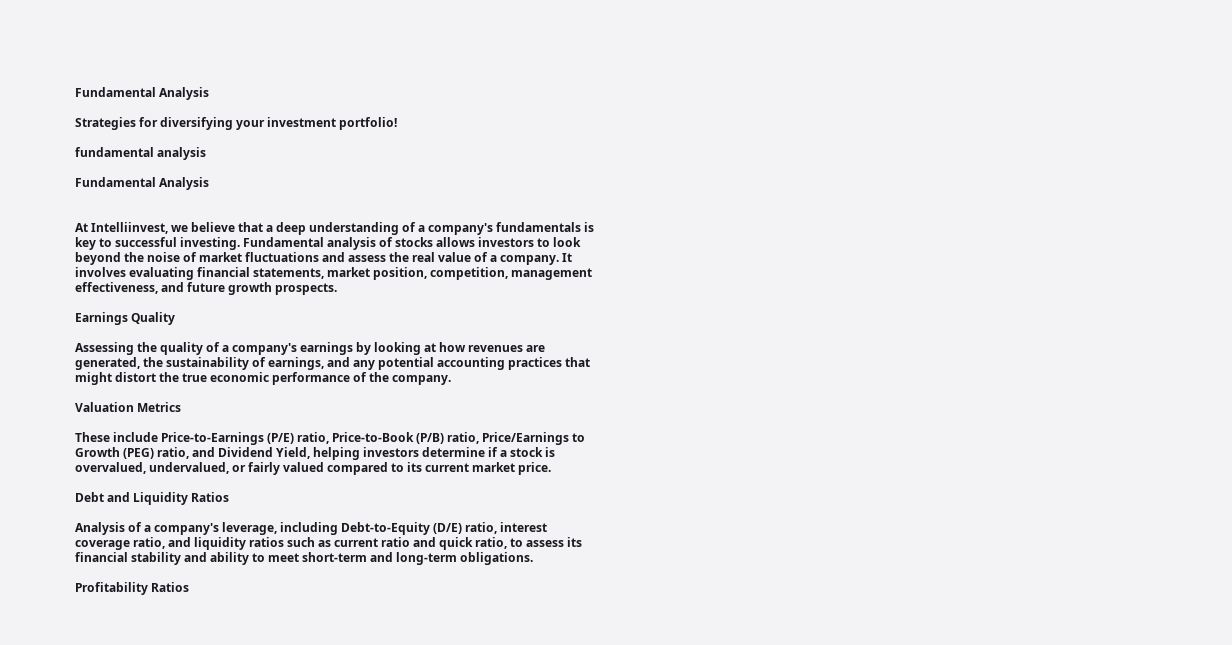Fundamental Analysis

Strategies for diversifying your investment portfolio!

fundamental analysis

Fundamental Analysis


At Intelliinvest, we believe that a deep understanding of a company's fundamentals is key to successful investing. Fundamental analysis of stocks allows investors to look beyond the noise of market fluctuations and assess the real value of a company. It involves evaluating financial statements, market position, competition, management effectiveness, and future growth prospects.

Earnings Quality

Assessing the quality of a company's earnings by looking at how revenues are generated, the sustainability of earnings, and any potential accounting practices that might distort the true economic performance of the company.

Valuation Metrics

These include Price-to-Earnings (P/E) ratio, Price-to-Book (P/B) ratio, Price/Earnings to Growth (PEG) ratio, and Dividend Yield, helping investors determine if a stock is overvalued, undervalued, or fairly valued compared to its current market price.

Debt and Liquidity Ratios

Analysis of a company's leverage, including Debt-to-Equity (D/E) ratio, interest coverage ratio, and liquidity ratios such as current ratio and quick ratio, to assess its financial stability and ability to meet short-term and long-term obligations.

Profitability Ratios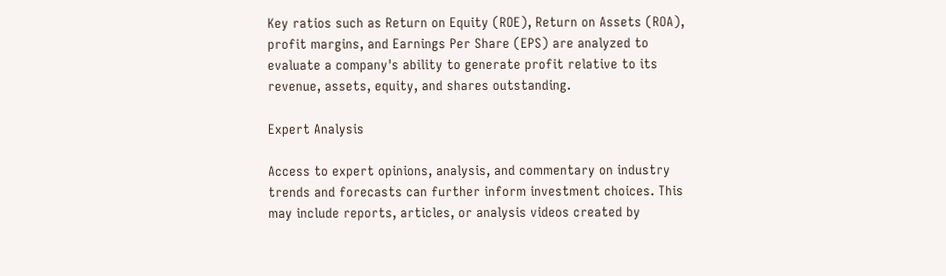Key ratios such as Return on Equity (ROE), Return on Assets (ROA), profit margins, and Earnings Per Share (EPS) are analyzed to evaluate a company's ability to generate profit relative to its revenue, assets, equity, and shares outstanding.

Expert Analysis

Access to expert opinions, analysis, and commentary on industry trends and forecasts can further inform investment choices. This may include reports, articles, or analysis videos created by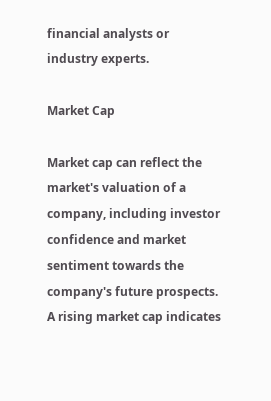financial analysts or industry experts.

Market Cap

Market cap can reflect the market's valuation of a company, including investor confidence and market sentiment towards the company's future prospects. A rising market cap indicates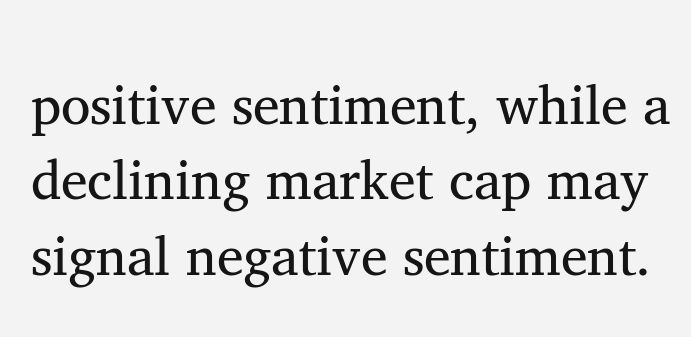positive sentiment, while a declining market cap may signal negative sentiment.